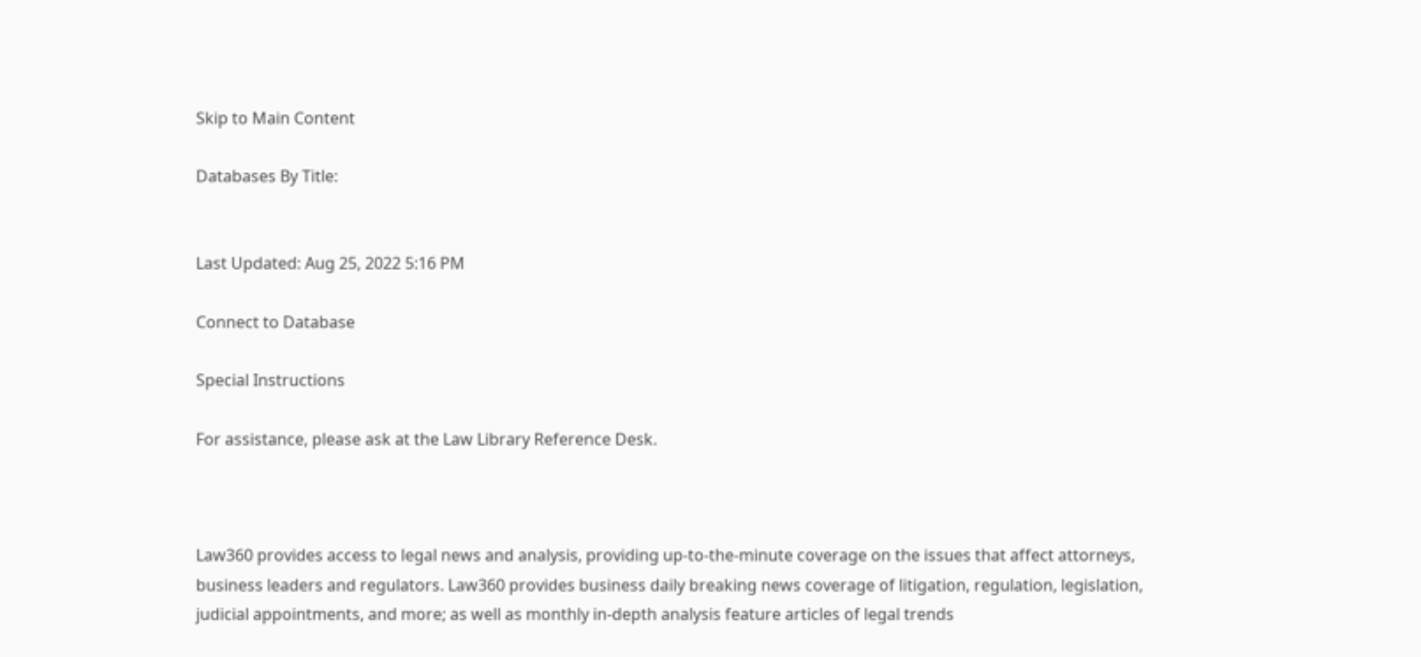Skip to Main Content

Databases By Title:


Last Updated: Aug 25, 2022 5:16 PM

Connect to Database

Special Instructions

For assistance, please ask at the Law Library Reference Desk.



Law360 provides access to legal news and analysis, providing up-to-the-minute coverage on the issues that affect attorneys, business leaders and regulators. Law360 provides business daily breaking news coverage of litigation, regulation, legislation, judicial appointments, and more; as well as monthly in-depth analysis feature articles of legal trends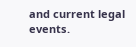and current legal events.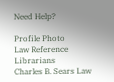Need Help?

Profile Photo
Law Reference Librarians
Charles B. Sears Law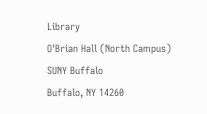Library
O'Brian Hall (North Campus)
SUNY Buffalo
Buffalo, NY 14260